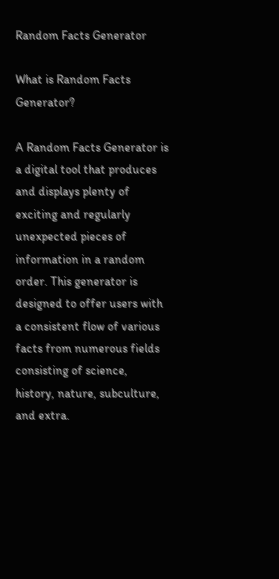Random Facts Generator

What is Random Facts Generator?

A Random Facts Generator is a digital tool that produces and displays plenty of exciting and regularly unexpected pieces of information in a random order. This generator is designed to offer users with a consistent flow of various facts from numerous fields consisting of science, history, nature, subculture, and extra.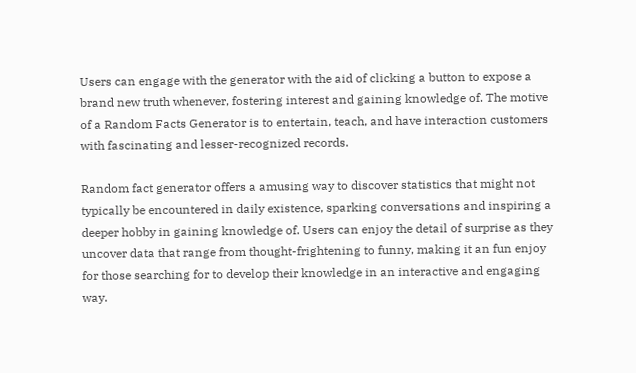Users can engage with the generator with the aid of clicking a button to expose a brand new truth whenever, fostering interest and gaining knowledge of. The motive of a Random Facts Generator is to entertain, teach, and have interaction customers with fascinating and lesser-recognized records.

Random fact generator offers a amusing way to discover statistics that might not typically be encountered in daily existence, sparking conversations and inspiring a deeper hobby in gaining knowledge of. Users can enjoy the detail of surprise as they uncover data that range from thought-frightening to funny, making it an fun enjoy for those searching for to develop their knowledge in an interactive and engaging way.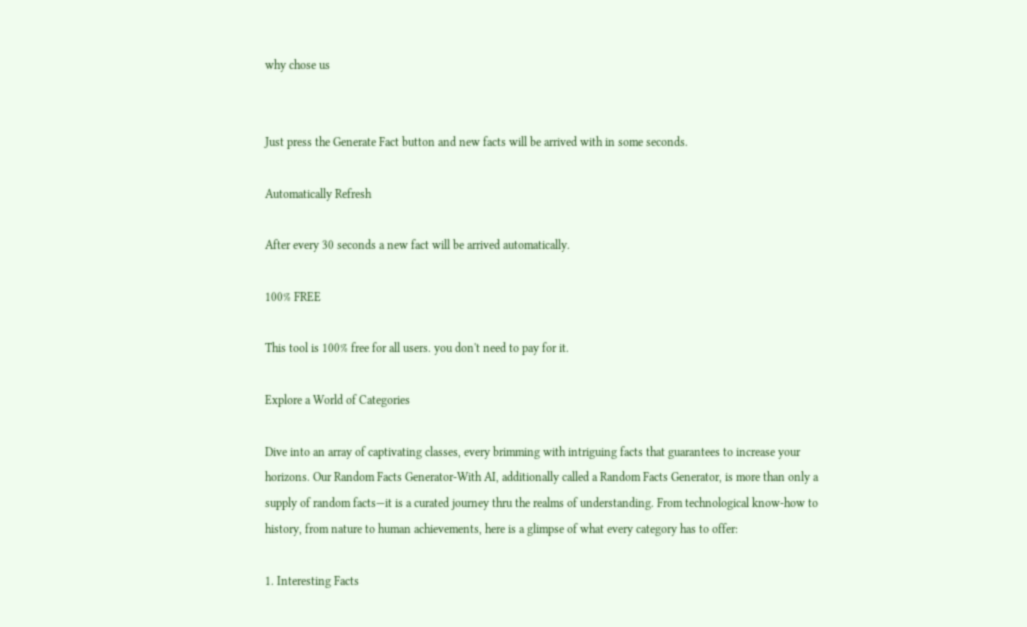why chose us


Just press the Generate Fact button and new facts will be arrived with in some seconds.

Automatically Refresh

After every 30 seconds a new fact will be arrived automatically.

100% FREE

This tool is 100% free for all users. you don't need to pay for it.

Explore a World of Categories

Dive into an array of captivating classes, every brimming with intriguing facts that guarantees to increase your horizons. Our Random Facts Generator-With AI, additionally called a Random Facts Generator, is more than only a supply of random facts—it is a curated journey thru the realms of understanding. From technological know-how to history, from nature to human achievements, here is a glimpse of what every category has to offer:

1. Interesting Facts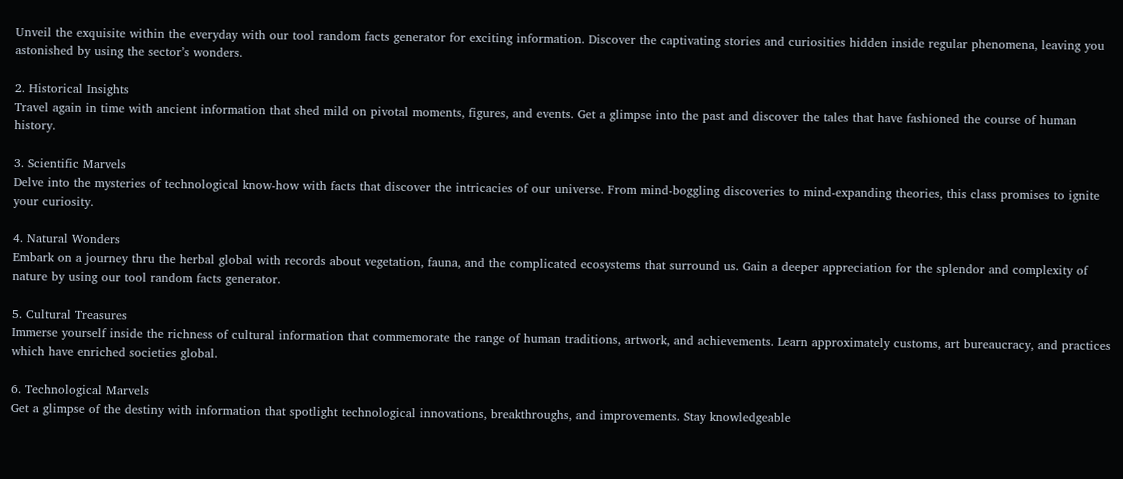Unveil the exquisite within the everyday with our tool random facts generator for exciting information. Discover the captivating stories and curiosities hidden inside regular phenomena, leaving you astonished by using the sector’s wonders.

2. Historical Insights
Travel again in time with ancient information that shed mild on pivotal moments, figures, and events. Get a glimpse into the past and discover the tales that have fashioned the course of human history.

3. Scientific Marvels
Delve into the mysteries of technological know-how with facts that discover the intricacies of our universe. From mind-boggling discoveries to mind-expanding theories, this class promises to ignite your curiosity.

4. Natural Wonders
Embark on a journey thru the herbal global with records about vegetation, fauna, and the complicated ecosystems that surround us. Gain a deeper appreciation for the splendor and complexity of nature by using our tool random facts generator.

5. Cultural Treasures
Immerse yourself inside the richness of cultural information that commemorate the range of human traditions, artwork, and achievements. Learn approximately customs, art bureaucracy, and practices which have enriched societies global.

6. Technological Marvels
Get a glimpse of the destiny with information that spotlight technological innovations, breakthroughs, and improvements. Stay knowledgeable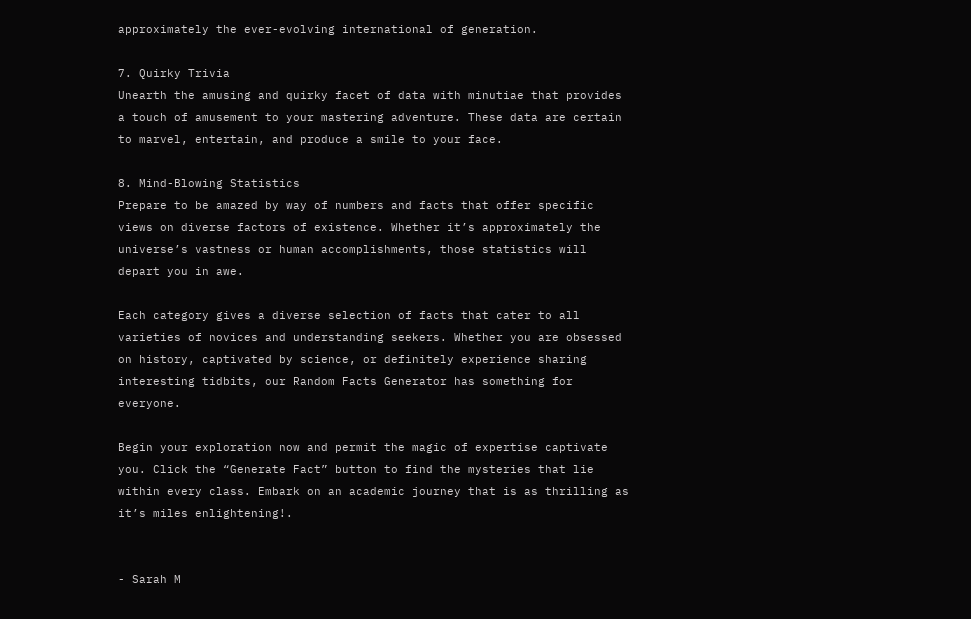approximately the ever-evolving international of generation.

7. Quirky Trivia
Unearth the amusing and quirky facet of data with minutiae that provides a touch of amusement to your mastering adventure. These data are certain to marvel, entertain, and produce a smile to your face.

8. Mind-Blowing Statistics
Prepare to be amazed by way of numbers and facts that offer specific views on diverse factors of existence. Whether it’s approximately the universe’s vastness or human accomplishments, those statistics will depart you in awe.

Each category gives a diverse selection of facts that cater to all varieties of novices and understanding seekers. Whether you are obsessed on history, captivated by science, or definitely experience sharing interesting tidbits, our Random Facts Generator has something for everyone.

Begin your exploration now and permit the magic of expertise captivate you. Click the “Generate Fact” button to find the mysteries that lie within every class. Embark on an academic journey that is as thrilling as it’s miles enlightening!.


- Sarah M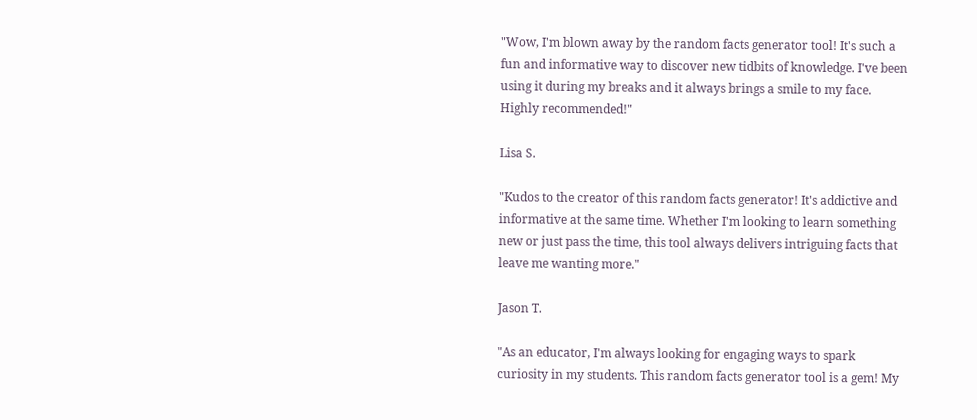"Wow, I'm blown away by the random facts generator tool! It's such a fun and informative way to discover new tidbits of knowledge. I've been using it during my breaks and it always brings a smile to my face. Highly recommended!"

Lisa S.

"Kudos to the creator of this random facts generator! It's addictive and informative at the same time. Whether I'm looking to learn something new or just pass the time, this tool always delivers intriguing facts that leave me wanting more."

Jason T.

"As an educator, I'm always looking for engaging ways to spark curiosity in my students. This random facts generator tool is a gem! My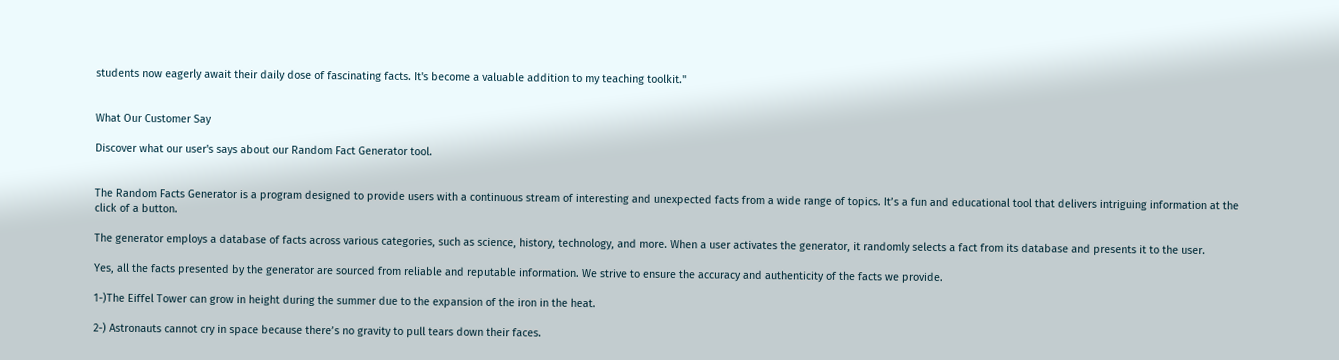students now eagerly await their daily dose of fascinating facts. It's become a valuable addition to my teaching toolkit."


What Our Customer Say

Discover what our user's says about our Random Fact Generator tool.


The Random Facts Generator is a program designed to provide users with a continuous stream of interesting and unexpected facts from a wide range of topics. It’s a fun and educational tool that delivers intriguing information at the click of a button.

The generator employs a database of facts across various categories, such as science, history, technology, and more. When a user activates the generator, it randomly selects a fact from its database and presents it to the user.

Yes, all the facts presented by the generator are sourced from reliable and reputable information. We strive to ensure the accuracy and authenticity of the facts we provide.

1-)The Eiffel Tower can grow in height during the summer due to the expansion of the iron in the heat.

2-) Astronauts cannot cry in space because there’s no gravity to pull tears down their faces.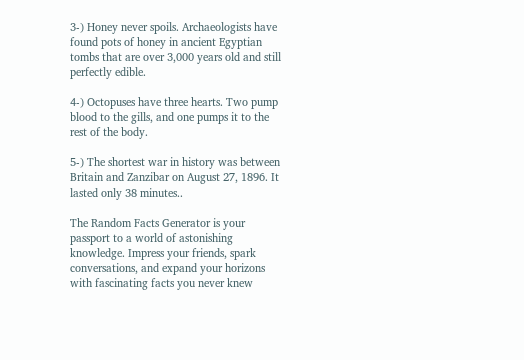3-) Honey never spoils. Archaeologists have found pots of honey in ancient Egyptian tombs that are over 3,000 years old and still perfectly edible.

4-) Octopuses have three hearts. Two pump blood to the gills, and one pumps it to the rest of the body.

5-) The shortest war in history was between Britain and Zanzibar on August 27, 1896. It lasted only 38 minutes..

The Random Facts Generator is your passport to a world of astonishing knowledge. Impress your friends, spark conversations, and expand your horizons with fascinating facts you never knew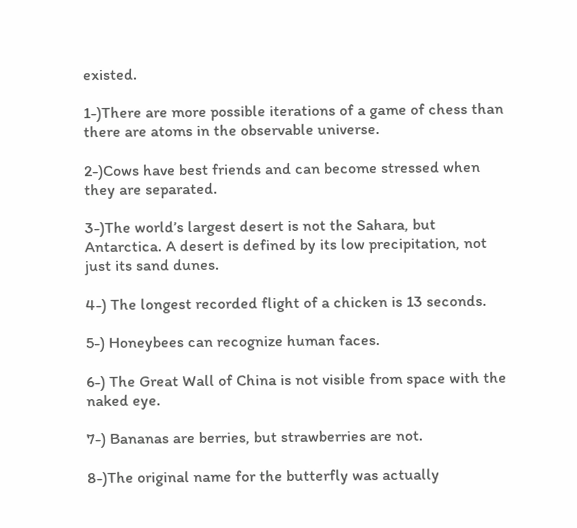existed.

1-)There are more possible iterations of a game of chess than there are atoms in the observable universe.

2-)Cows have best friends and can become stressed when they are separated.

3-)The world’s largest desert is not the Sahara, but Antarctica. A desert is defined by its low precipitation, not just its sand dunes.

4-) The longest recorded flight of a chicken is 13 seconds.

5-) Honeybees can recognize human faces.

6-) The Great Wall of China is not visible from space with the naked eye.

7-) Bananas are berries, but strawberries are not.

8-)The original name for the butterfly was actually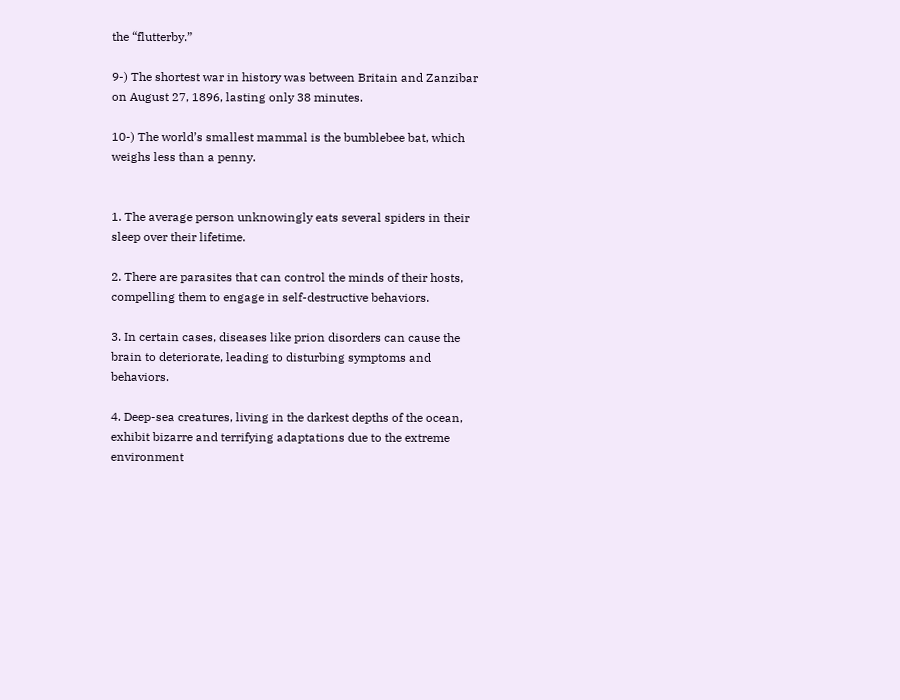the “flutterby.”

9-) The shortest war in history was between Britain and Zanzibar on August 27, 1896, lasting only 38 minutes.

10-) The world’s smallest mammal is the bumblebee bat, which weighs less than a penny.


1. The average person unknowingly eats several spiders in their sleep over their lifetime.

2. There are parasites that can control the minds of their hosts, compelling them to engage in self-destructive behaviors.

3. In certain cases, diseases like prion disorders can cause the brain to deteriorate, leading to disturbing symptoms and behaviors.

4. Deep-sea creatures, living in the darkest depths of the ocean, exhibit bizarre and terrifying adaptations due to the extreme environment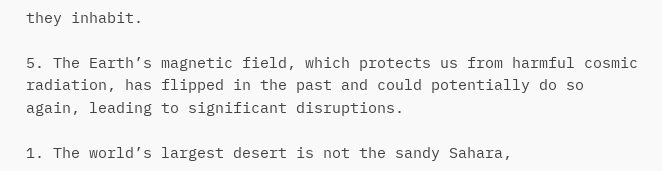they inhabit.

5. The Earth’s magnetic field, which protects us from harmful cosmic radiation, has flipped in the past and could potentially do so again, leading to significant disruptions.

1. The world’s largest desert is not the sandy Sahara,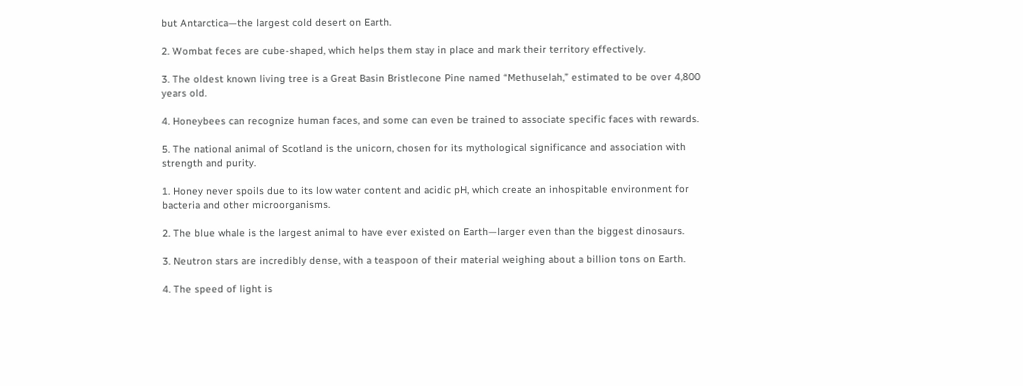but Antarctica—the largest cold desert on Earth.

2. Wombat feces are cube-shaped, which helps them stay in place and mark their territory effectively.

3. The oldest known living tree is a Great Basin Bristlecone Pine named “Methuselah,” estimated to be over 4,800 years old.

4. Honeybees can recognize human faces, and some can even be trained to associate specific faces with rewards.

5. The national animal of Scotland is the unicorn, chosen for its mythological significance and association with strength and purity.

1. Honey never spoils due to its low water content and acidic pH, which create an inhospitable environment for bacteria and other microorganisms.

2. The blue whale is the largest animal to have ever existed on Earth—larger even than the biggest dinosaurs.

3. Neutron stars are incredibly dense, with a teaspoon of their material weighing about a billion tons on Earth.

4. The speed of light is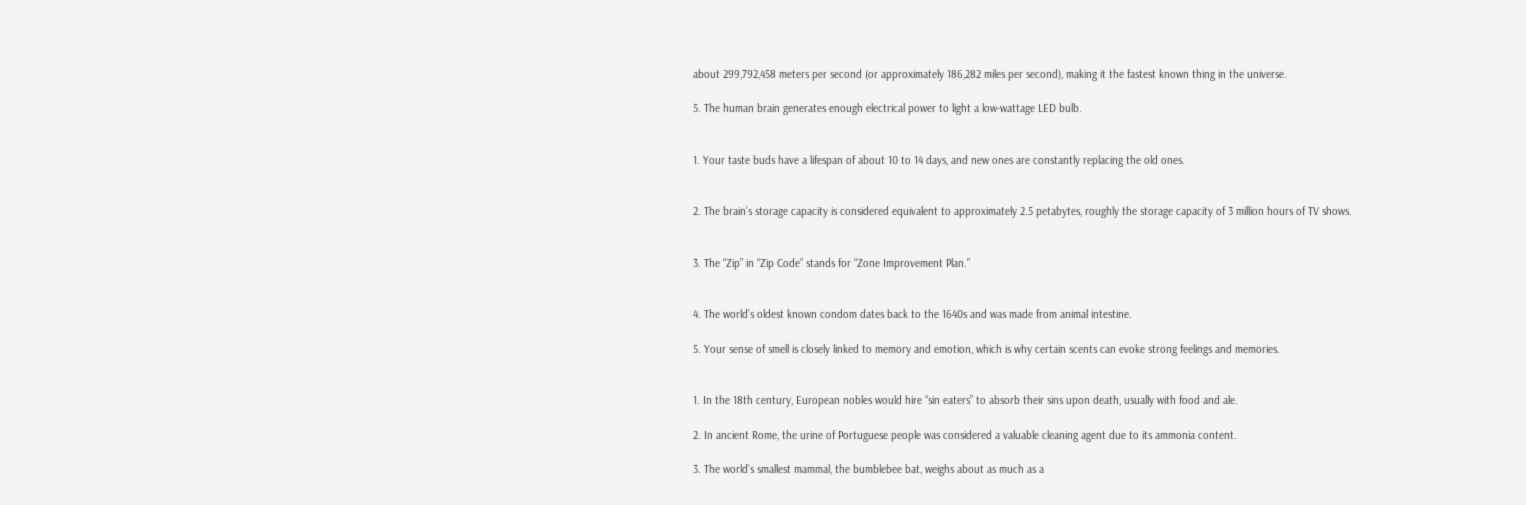about 299,792,458 meters per second (or approximately 186,282 miles per second), making it the fastest known thing in the universe.

5. The human brain generates enough electrical power to light a low-wattage LED bulb.


1. Your taste buds have a lifespan of about 10 to 14 days, and new ones are constantly replacing the old ones.


2. The brain’s storage capacity is considered equivalent to approximately 2.5 petabytes, roughly the storage capacity of 3 million hours of TV shows.


3. The “Zip” in “Zip Code” stands for “Zone Improvement Plan.”


4. The world’s oldest known condom dates back to the 1640s and was made from animal intestine.

5. Your sense of smell is closely linked to memory and emotion, which is why certain scents can evoke strong feelings and memories.


1. In the 18th century, European nobles would hire “sin eaters” to absorb their sins upon death, usually with food and ale.

2. In ancient Rome, the urine of Portuguese people was considered a valuable cleaning agent due to its ammonia content.

3. The world’s smallest mammal, the bumblebee bat, weighs about as much as a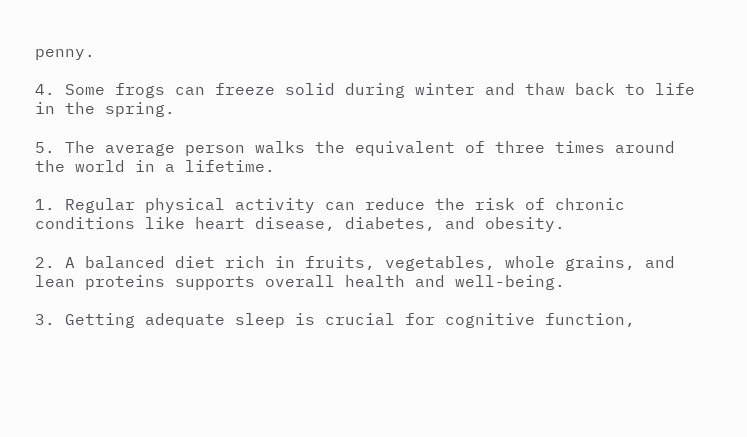penny.

4. Some frogs can freeze solid during winter and thaw back to life in the spring.

5. The average person walks the equivalent of three times around the world in a lifetime.

1. Regular physical activity can reduce the risk of chronic conditions like heart disease, diabetes, and obesity.

2. A balanced diet rich in fruits, vegetables, whole grains, and lean proteins supports overall health and well-being.

3. Getting adequate sleep is crucial for cognitive function,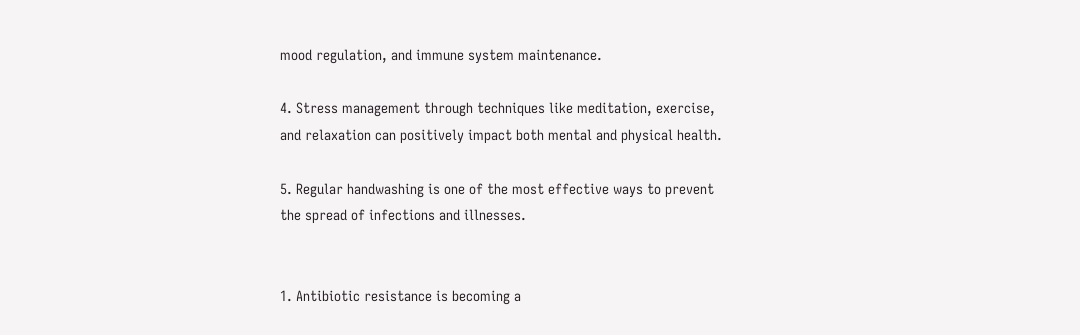mood regulation, and immune system maintenance.

4. Stress management through techniques like meditation, exercise, and relaxation can positively impact both mental and physical health.

5. Regular handwashing is one of the most effective ways to prevent the spread of infections and illnesses.


1. Antibiotic resistance is becoming a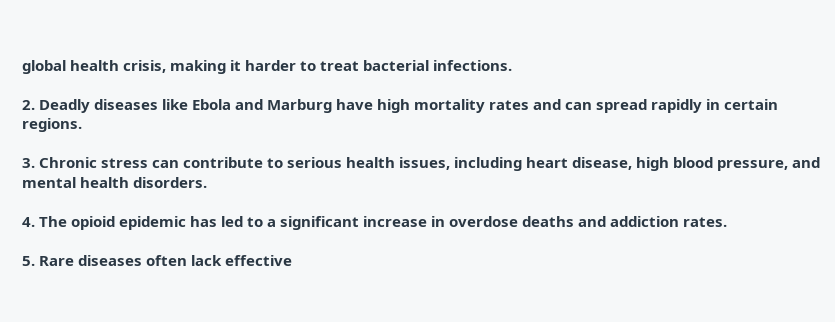global health crisis, making it harder to treat bacterial infections.

2. Deadly diseases like Ebola and Marburg have high mortality rates and can spread rapidly in certain regions.

3. Chronic stress can contribute to serious health issues, including heart disease, high blood pressure, and mental health disorders.

4. The opioid epidemic has led to a significant increase in overdose deaths and addiction rates.

5. Rare diseases often lack effective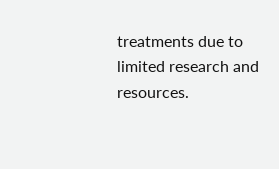treatments due to limited research and resources.